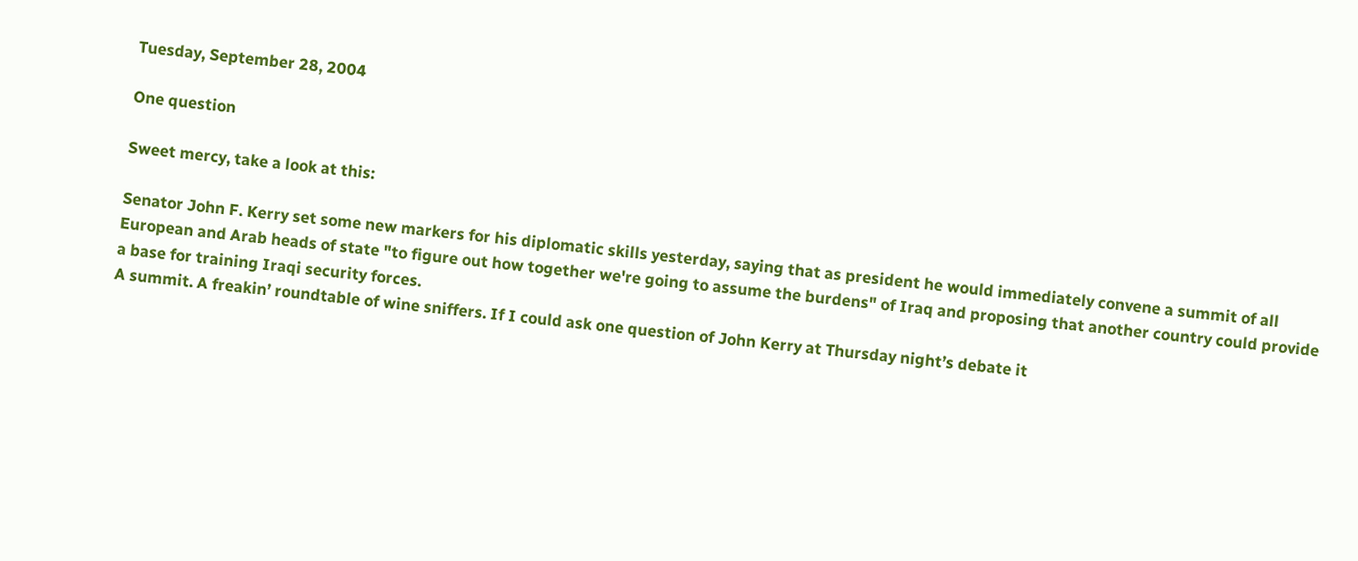Tuesday, September 28, 2004

One question

Sweet mercy, take a look at this:

Senator John F. Kerry set some new markers for his diplomatic skills yesterday, saying that as president he would immediately convene a summit of all European and Arab heads of state "to figure out how together we're going to assume the burdens" of Iraq and proposing that another country could provide a base for training Iraqi security forces.
A summit. A freakin’ roundtable of wine sniffers. If I could ask one question of John Kerry at Thursday night’s debate it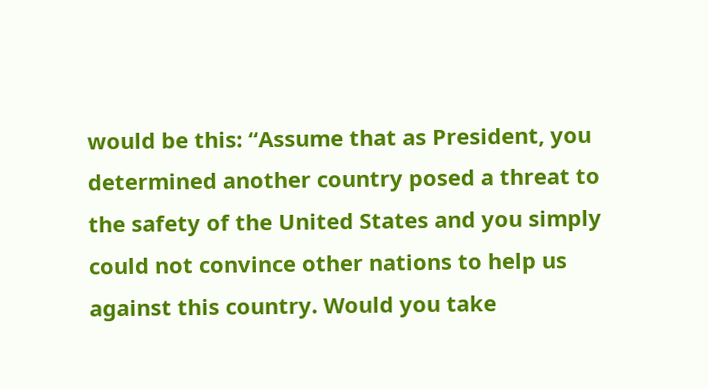would be this: “Assume that as President, you determined another country posed a threat to the safety of the United States and you simply could not convince other nations to help us against this country. Would you take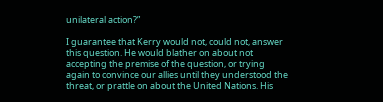unilateral action?”

I guarantee that Kerry would not, could not, answer this question. He would blather on about not accepting the premise of the question, or trying again to convince our allies until they understood the threat, or prattle on about the United Nations. His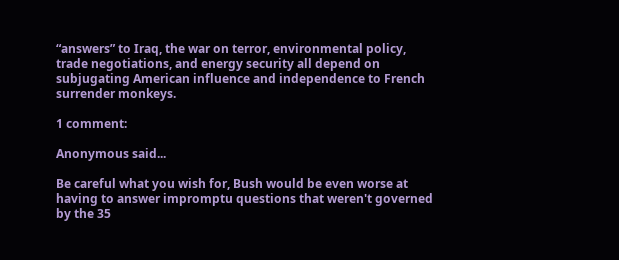“answers” to Iraq, the war on terror, environmental policy, trade negotiations, and energy security all depend on subjugating American influence and independence to French surrender monkeys.

1 comment:

Anonymous said...

Be careful what you wish for, Bush would be even worse at having to answer impromptu questions that weren't governed by the 35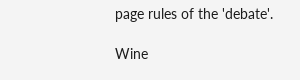page rules of the 'debate'.

Wine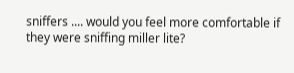sniffers .... would you feel more comfortable if they were sniffing miller lite?